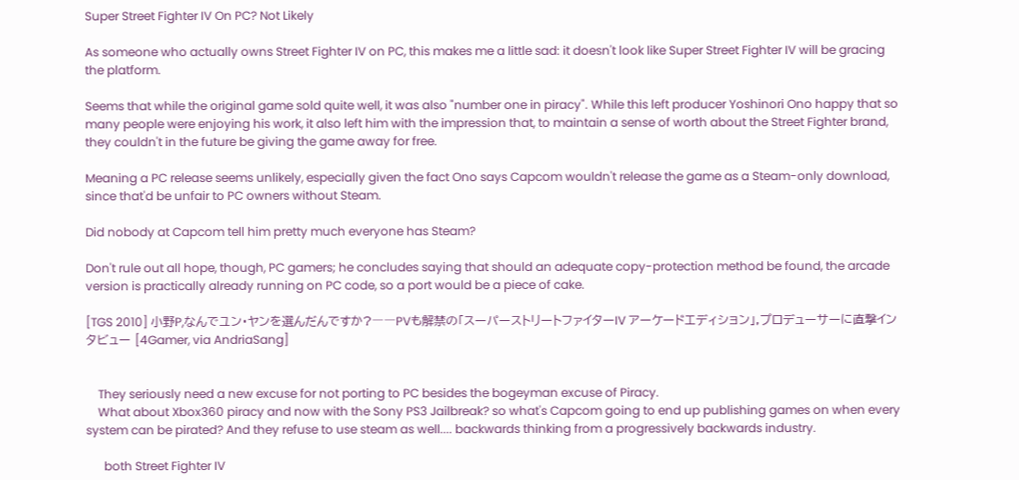Super Street Fighter IV On PC? Not Likely

As someone who actually owns Street Fighter IV on PC, this makes me a little sad: it doesn't look like Super Street Fighter IV will be gracing the platform.

Seems that while the original game sold quite well, it was also "number one in piracy". While this left producer Yoshinori Ono happy that so many people were enjoying his work, it also left him with the impression that, to maintain a sense of worth about the Street Fighter brand, they couldn't in the future be giving the game away for free.

Meaning a PC release seems unlikely, especially given the fact Ono says Capcom wouldn't release the game as a Steam-only download, since that'd be unfair to PC owners without Steam.

Did nobody at Capcom tell him pretty much everyone has Steam?

Don't rule out all hope, though, PC gamers; he concludes saying that should an adequate copy-protection method be found, the arcade version is practically already running on PC code, so a port would be a piece of cake.

[TGS 2010] 小野P,なんでユン・ヤンを選んだんですか?――PVも解禁の「スーパーストリートファイターIV アーケードエディション」,プロデューサーに直撃インタビュー [4Gamer, via AndriaSang]


    They seriously need a new excuse for not porting to PC besides the bogeyman excuse of Piracy.
    What about Xbox360 piracy and now with the Sony PS3 Jailbreak? so what's Capcom going to end up publishing games on when every system can be pirated? And they refuse to use steam as well.... backwards thinking from a progressively backwards industry.

      both Street Fighter IV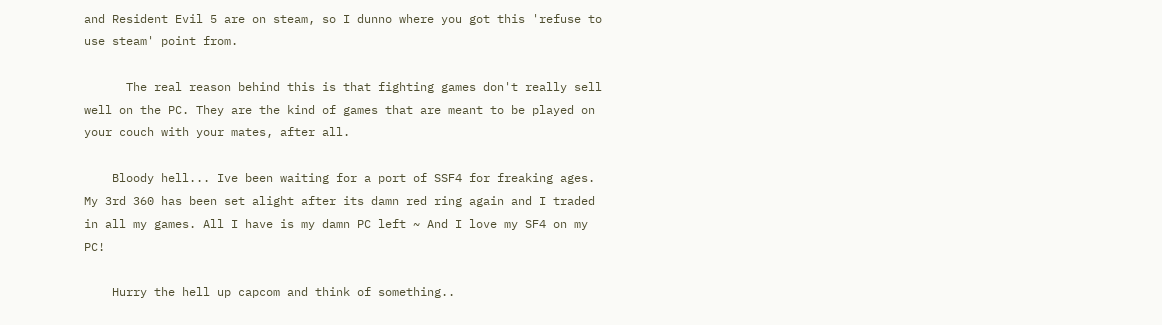and Resident Evil 5 are on steam, so I dunno where you got this 'refuse to use steam' point from.

      The real reason behind this is that fighting games don't really sell well on the PC. They are the kind of games that are meant to be played on your couch with your mates, after all.

    Bloody hell... Ive been waiting for a port of SSF4 for freaking ages. My 3rd 360 has been set alight after its damn red ring again and I traded in all my games. All I have is my damn PC left ~ And I love my SF4 on my PC!

    Hurry the hell up capcom and think of something..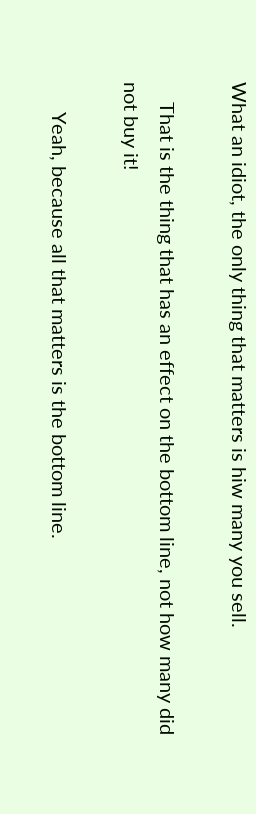What an idiot, the only thing that matters is hiw many you sell.

    That is the thing that has an effect on the bottom line, not how many did not buy it!

      Yeah, because all that matters is the bottom line.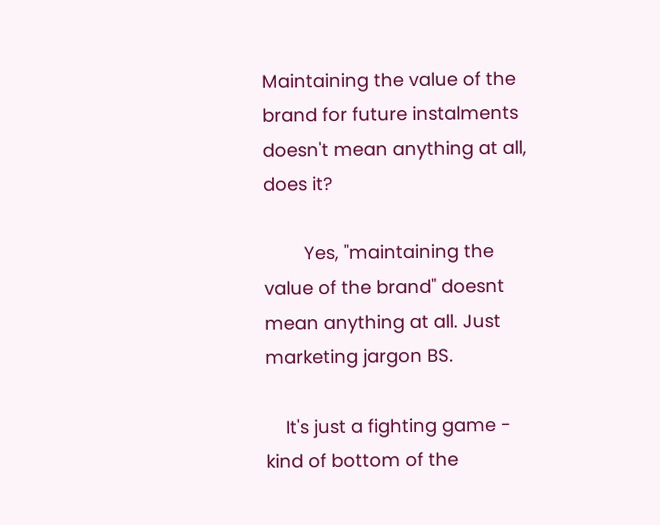Maintaining the value of the brand for future instalments doesn't mean anything at all, does it?

        Yes, "maintaining the value of the brand" doesnt mean anything at all. Just marketing jargon BS.

    It's just a fighting game - kind of bottom of the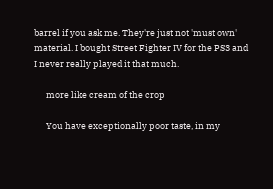barrel if you ask me. They're just not 'must own' material. I bought Street Fighter IV for the PS3 and I never really played it that much.

      more like cream of the crop

      You have exceptionally poor taste, in my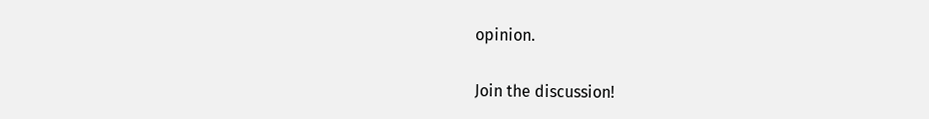opinion.

Join the discussion!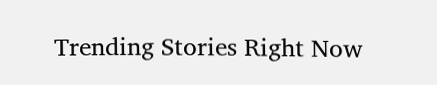Trending Stories Right Now